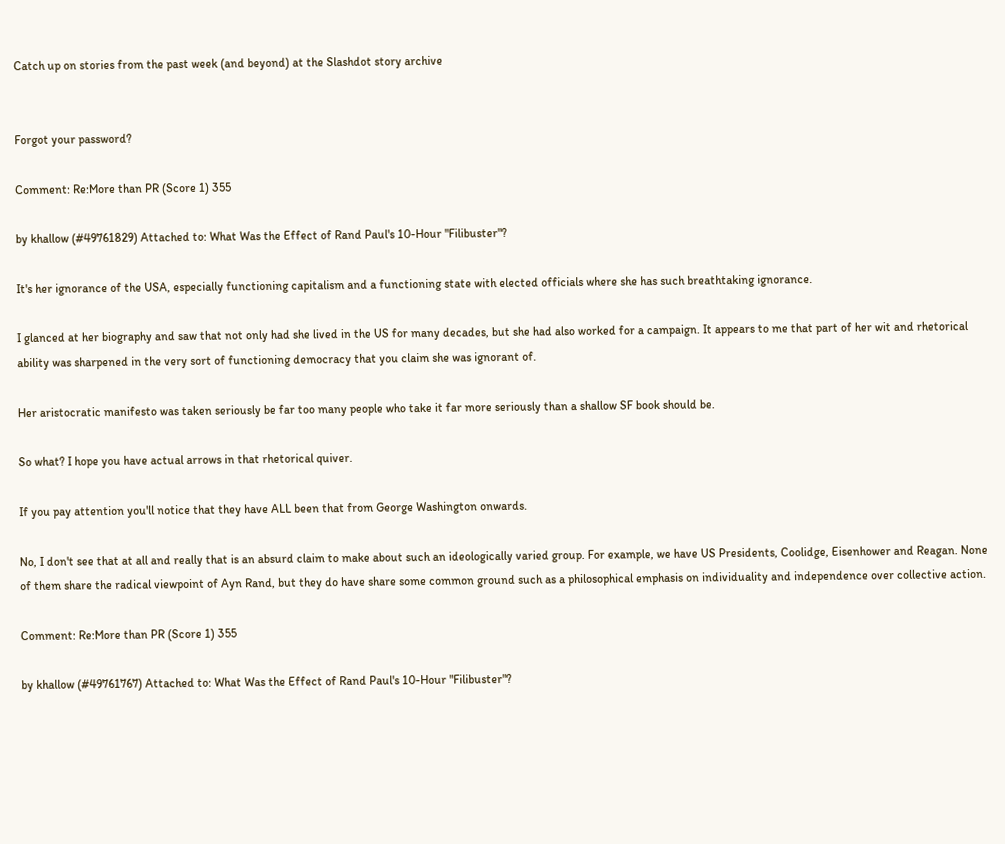Catch up on stories from the past week (and beyond) at the Slashdot story archive


Forgot your password?

Comment: Re:More than PR (Score 1) 355

by khallow (#49761829) Attached to: What Was the Effect of Rand Paul's 10-Hour "Filibuster"?

It's her ignorance of the USA, especially functioning capitalism and a functioning state with elected officials where she has such breathtaking ignorance.

I glanced at her biography and saw that not only had she lived in the US for many decades, but she had also worked for a campaign. It appears to me that part of her wit and rhetorical ability was sharpened in the very sort of functioning democracy that you claim she was ignorant of.

Her aristocratic manifesto was taken seriously be far too many people who take it far more seriously than a shallow SF book should be.

So what? I hope you have actual arrows in that rhetorical quiver.

If you pay attention you'll notice that they have ALL been that from George Washington onwards.

No, I don't see that at all and really that is an absurd claim to make about such an ideologically varied group. For example, we have US Presidents, Coolidge, Eisenhower and Reagan. None of them share the radical viewpoint of Ayn Rand, but they do have share some common ground such as a philosophical emphasis on individuality and independence over collective action.

Comment: Re:More than PR (Score 1) 355

by khallow (#49761767) Attached to: What Was the Effect of Rand Paul's 10-Hour "Filibuster"?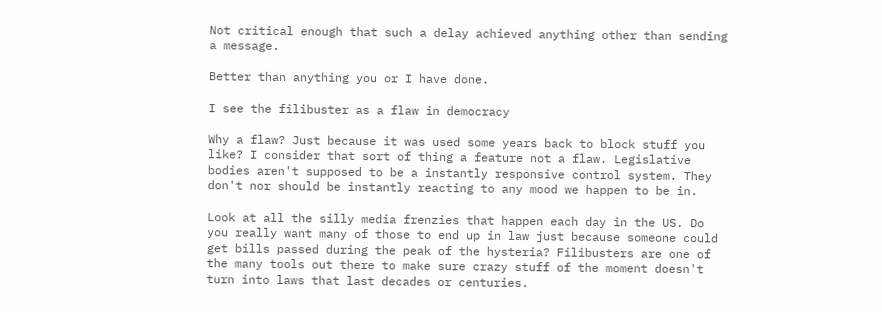Not critical enough that such a delay achieved anything other than sending a message.

Better than anything you or I have done.

I see the filibuster as a flaw in democracy

Why a flaw? Just because it was used some years back to block stuff you like? I consider that sort of thing a feature not a flaw. Legislative bodies aren't supposed to be a instantly responsive control system. They don't nor should be instantly reacting to any mood we happen to be in.

Look at all the silly media frenzies that happen each day in the US. Do you really want many of those to end up in law just because someone could get bills passed during the peak of the hysteria? Filibusters are one of the many tools out there to make sure crazy stuff of the moment doesn't turn into laws that last decades or centuries.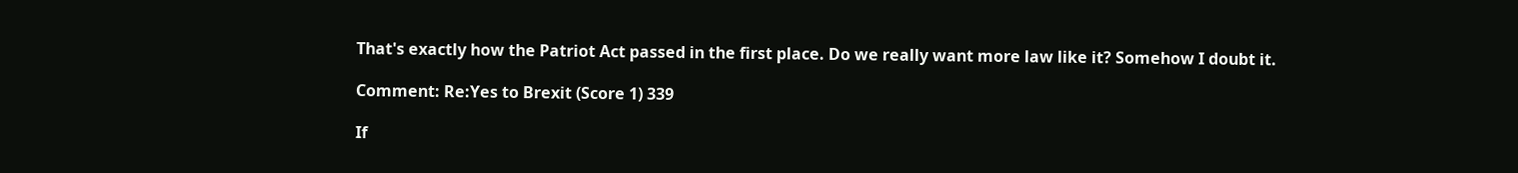That's exactly how the Patriot Act passed in the first place. Do we really want more law like it? Somehow I doubt it.

Comment: Re:Yes to Brexit (Score 1) 339

If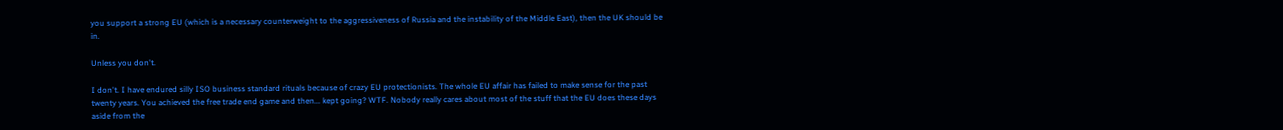you support a strong EU (which is a necessary counterweight to the aggressiveness of Russia and the instability of the Middle East), then the UK should be in.

Unless you don't.

I don't. I have endured silly ISO business standard rituals because of crazy EU protectionists. The whole EU affair has failed to make sense for the past twenty years. You achieved the free trade end game and then... kept going? WTF. Nobody really cares about most of the stuff that the EU does these days aside from the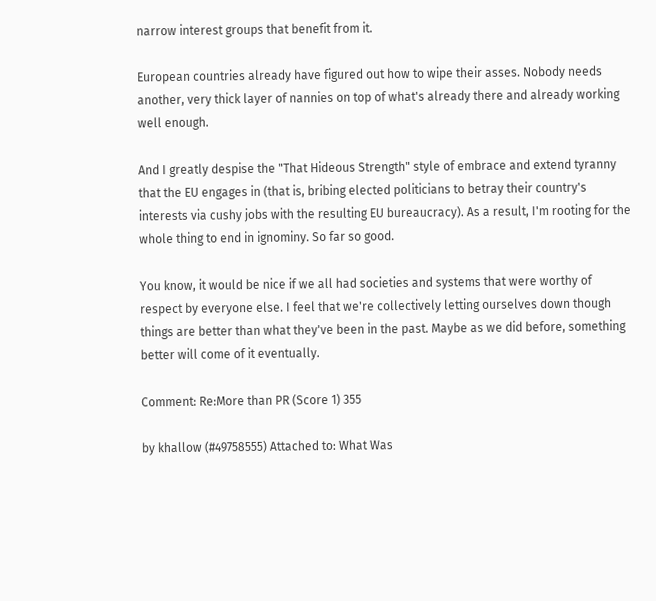narrow interest groups that benefit from it.

European countries already have figured out how to wipe their asses. Nobody needs another, very thick layer of nannies on top of what's already there and already working well enough.

And I greatly despise the "That Hideous Strength" style of embrace and extend tyranny that the EU engages in (that is, bribing elected politicians to betray their country's interests via cushy jobs with the resulting EU bureaucracy). As a result, I'm rooting for the whole thing to end in ignominy. So far so good.

You know, it would be nice if we all had societies and systems that were worthy of respect by everyone else. I feel that we're collectively letting ourselves down though things are better than what they've been in the past. Maybe as we did before, something better will come of it eventually.

Comment: Re:More than PR (Score 1) 355

by khallow (#49758555) Attached to: What Was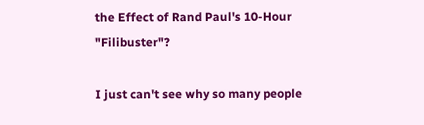the Effect of Rand Paul's 10-Hour "Filibuster"?

I just can't see why so many people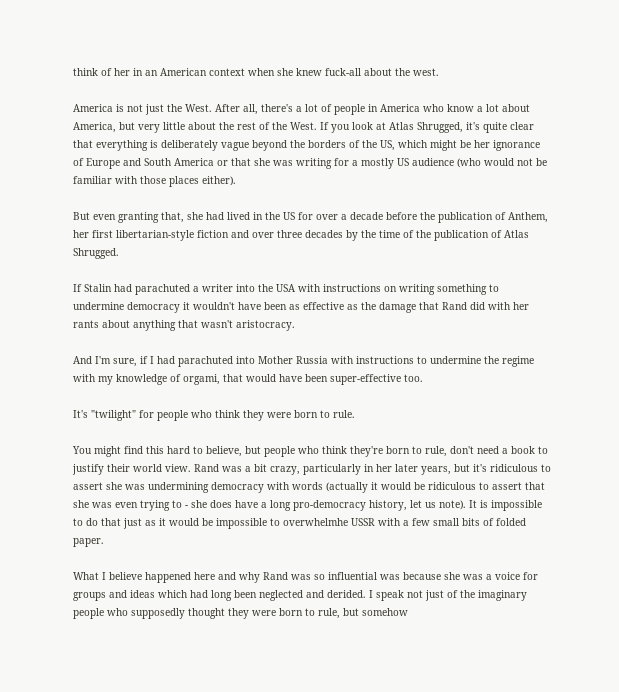think of her in an American context when she knew fuck-all about the west.

America is not just the West. After all, there's a lot of people in America who know a lot about America, but very little about the rest of the West. If you look at Atlas Shrugged, it's quite clear that everything is deliberately vague beyond the borders of the US, which might be her ignorance of Europe and South America or that she was writing for a mostly US audience (who would not be familiar with those places either).

But even granting that, she had lived in the US for over a decade before the publication of Anthem, her first libertarian-style fiction and over three decades by the time of the publication of Atlas Shrugged.

If Stalin had parachuted a writer into the USA with instructions on writing something to undermine democracy it wouldn't have been as effective as the damage that Rand did with her rants about anything that wasn't aristocracy.

And I'm sure, if I had parachuted into Mother Russia with instructions to undermine the regime with my knowledge of orgami, that would have been super-effective too.

It's "twilight" for people who think they were born to rule.

You might find this hard to believe, but people who think they're born to rule, don't need a book to justify their world view. Rand was a bit crazy, particularly in her later years, but it's ridiculous to assert she was undermining democracy with words (actually it would be ridiculous to assert that she was even trying to - she does have a long pro-democracy history, let us note). It is impossible to do that just as it would be impossible to overwhelmhe USSR with a few small bits of folded paper.

What I believe happened here and why Rand was so influential was because she was a voice for groups and ideas which had long been neglected and derided. I speak not just of the imaginary people who supposedly thought they were born to rule, but somehow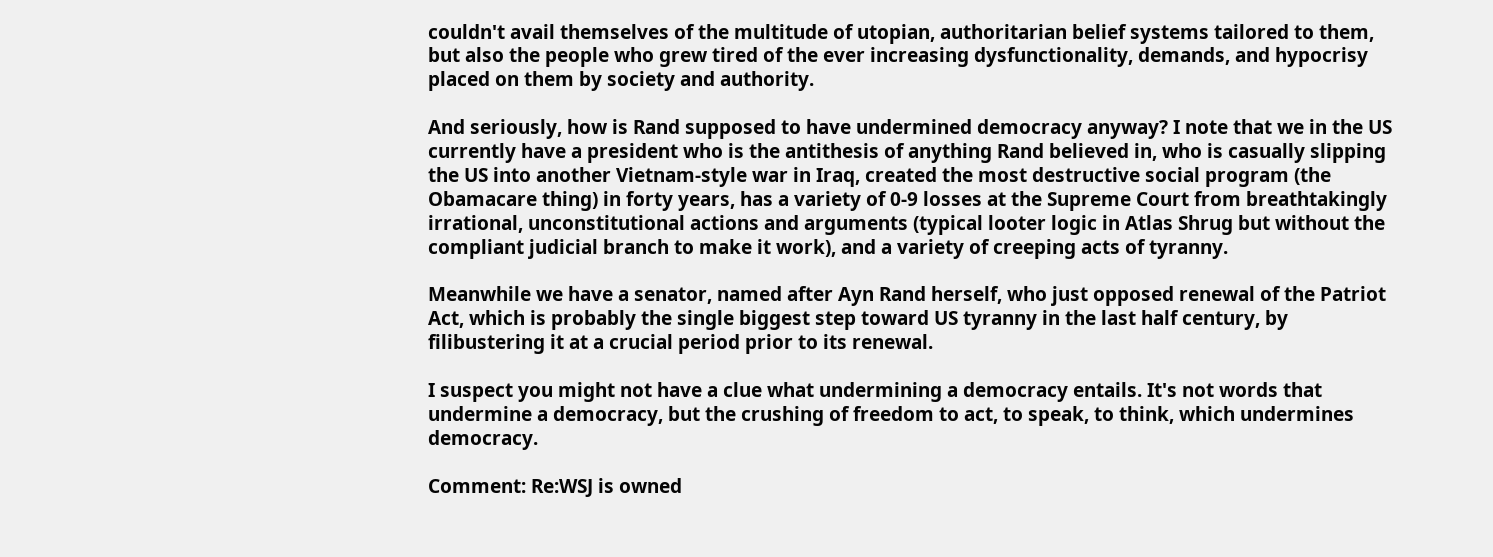couldn't avail themselves of the multitude of utopian, authoritarian belief systems tailored to them, but also the people who grew tired of the ever increasing dysfunctionality, demands, and hypocrisy placed on them by society and authority.

And seriously, how is Rand supposed to have undermined democracy anyway? I note that we in the US currently have a president who is the antithesis of anything Rand believed in, who is casually slipping the US into another Vietnam-style war in Iraq, created the most destructive social program (the Obamacare thing) in forty years, has a variety of 0-9 losses at the Supreme Court from breathtakingly irrational, unconstitutional actions and arguments (typical looter logic in Atlas Shrug but without the compliant judicial branch to make it work), and a variety of creeping acts of tyranny.

Meanwhile we have a senator, named after Ayn Rand herself, who just opposed renewal of the Patriot Act, which is probably the single biggest step toward US tyranny in the last half century, by filibustering it at a crucial period prior to its renewal.

I suspect you might not have a clue what undermining a democracy entails. It's not words that undermine a democracy, but the crushing of freedom to act, to speak, to think, which undermines democracy.

Comment: Re:WSJ is owned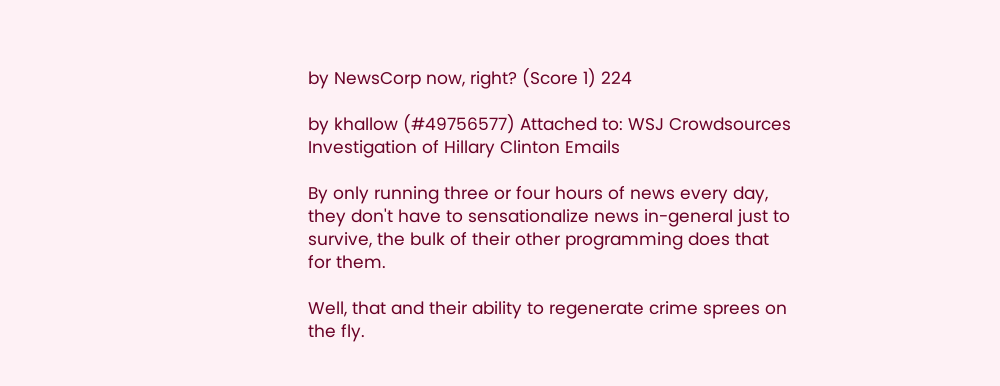by NewsCorp now, right? (Score 1) 224

by khallow (#49756577) Attached to: WSJ Crowdsources Investigation of Hillary Clinton Emails

By only running three or four hours of news every day, they don't have to sensationalize news in-general just to survive, the bulk of their other programming does that for them.

Well, that and their ability to regenerate crime sprees on the fly.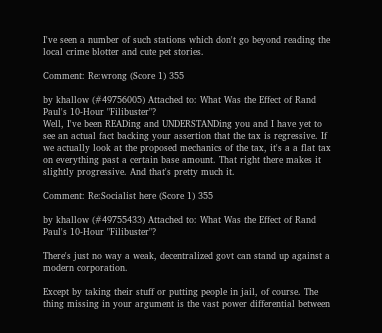I've seen a number of such stations which don't go beyond reading the local crime blotter and cute pet stories.

Comment: Re:wrong (Score 1) 355

by khallow (#49756005) Attached to: What Was the Effect of Rand Paul's 10-Hour "Filibuster"?
Well, I've been READing and UNDERSTANDing you and I have yet to see an actual fact backing your assertion that the tax is regressive. If we actually look at the proposed mechanics of the tax, it's a a flat tax on everything past a certain base amount. That right there makes it slightly progressive. And that's pretty much it.

Comment: Re:Socialist here (Score 1) 355

by khallow (#49755433) Attached to: What Was the Effect of Rand Paul's 10-Hour "Filibuster"?

There's just no way a weak, decentralized govt can stand up against a modern corporation.

Except by taking their stuff or putting people in jail, of course. The thing missing in your argument is the vast power differential between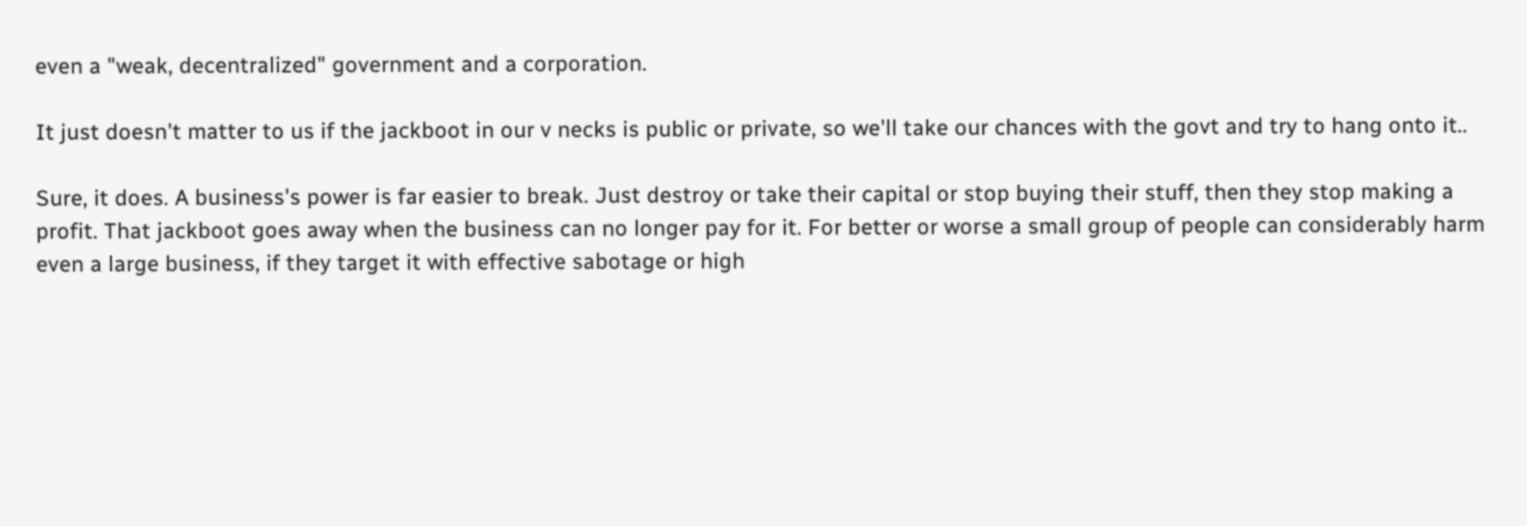even a "weak, decentralized" government and a corporation.

It just doesn't matter to us if the jackboot in our v necks is public or private, so we'll take our chances with the govt and try to hang onto it..

Sure, it does. A business's power is far easier to break. Just destroy or take their capital or stop buying their stuff, then they stop making a profit. That jackboot goes away when the business can no longer pay for it. For better or worse a small group of people can considerably harm even a large business, if they target it with effective sabotage or high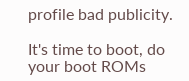profile bad publicity.

It's time to boot, do your boot ROMs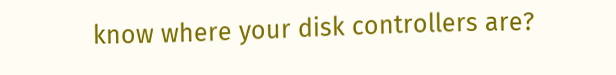know where your disk controllers are?